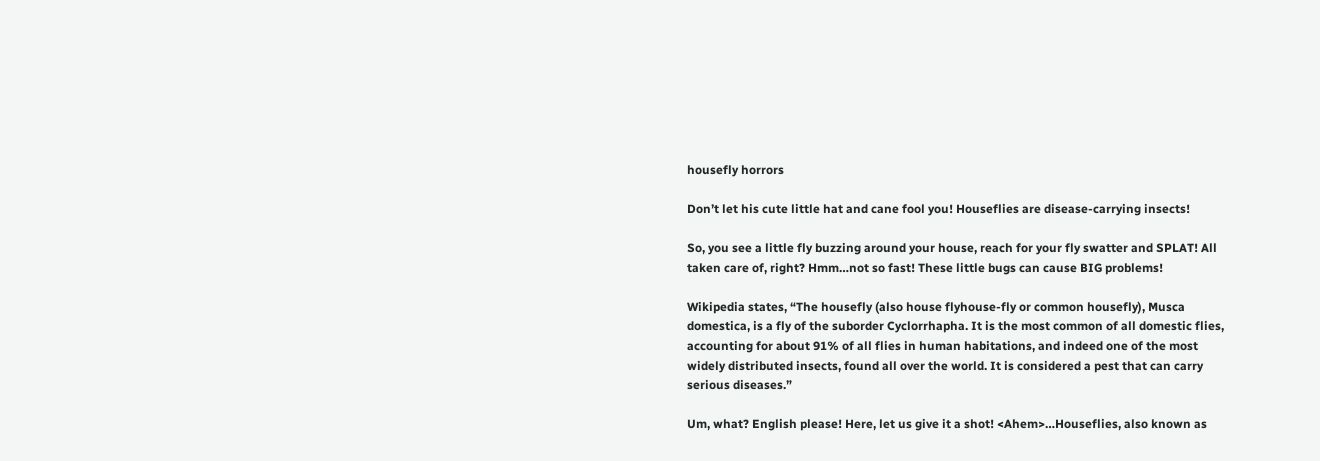housefly horrors

Don’t let his cute little hat and cane fool you! Houseflies are disease-carrying insects!

So, you see a little fly buzzing around your house, reach for your fly swatter and SPLAT! All taken care of, right? Hmm…not so fast! These little bugs can cause BIG problems!

Wikipedia states, “The housefly (also house flyhouse-fly or common housefly), Musca domestica, is a fly of the suborder Cyclorrhapha. It is the most common of all domestic flies, accounting for about 91% of all flies in human habitations, and indeed one of the most widely distributed insects, found all over the world. It is considered a pest that can carry serious diseases.”

Um, what? English please! Here, let us give it a shot! <Ahem>…Houseflies, also known as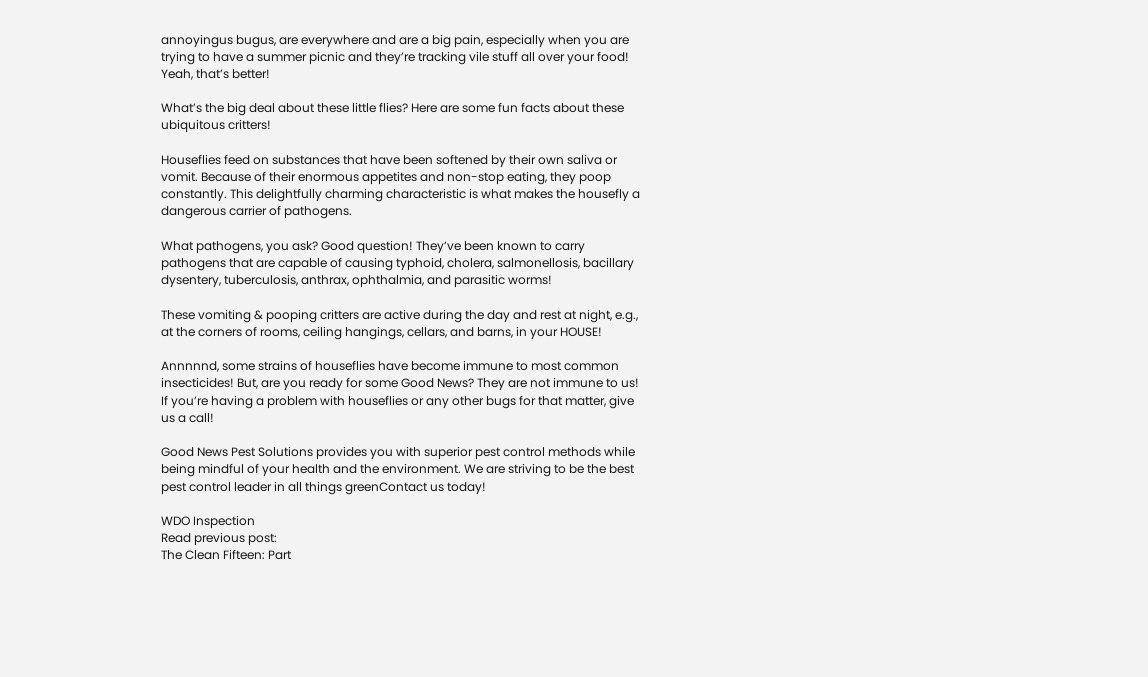annoyingus bugus, are everywhere and are a big pain, especially when you are trying to have a summer picnic and they’re tracking vile stuff all over your food! Yeah, that’s better!

What’s the big deal about these little flies? Here are some fun facts about these ubiquitous critters!

Houseflies feed on substances that have been softened by their own saliva or vomit. Because of their enormous appetites and non-stop eating, they poop constantly. This delightfully charming characteristic is what makes the housefly a dangerous carrier of pathogens.

What pathogens, you ask? Good question! They’ve been known to carry pathogens that are capable of causing typhoid, cholera, salmonellosis, bacillary dysentery, tuberculosis, anthrax, ophthalmia, and parasitic worms!

These vomiting & pooping critters are active during the day and rest at night, e.g., at the corners of rooms, ceiling hangings, cellars, and barns, in your HOUSE!

Annnnnd, some strains of houseflies have become immune to most common insecticides! But, are you ready for some Good News? They are not immune to us!  If you’re having a problem with houseflies or any other bugs for that matter, give us a call!

Good News Pest Solutions provides you with superior pest control methods while being mindful of your health and the environment. We are striving to be the best pest control leader in all things greenContact us today!

WDO Inspection
Read previous post:
The Clean Fifteen: Part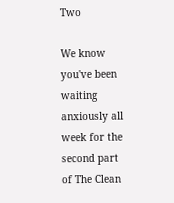Two

We know you've been waiting anxiously all week for the second part of The Clean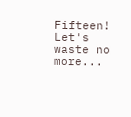Fifteen! Let's waste no more...